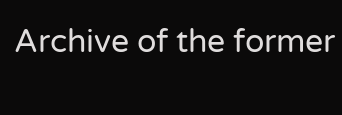Archive of the former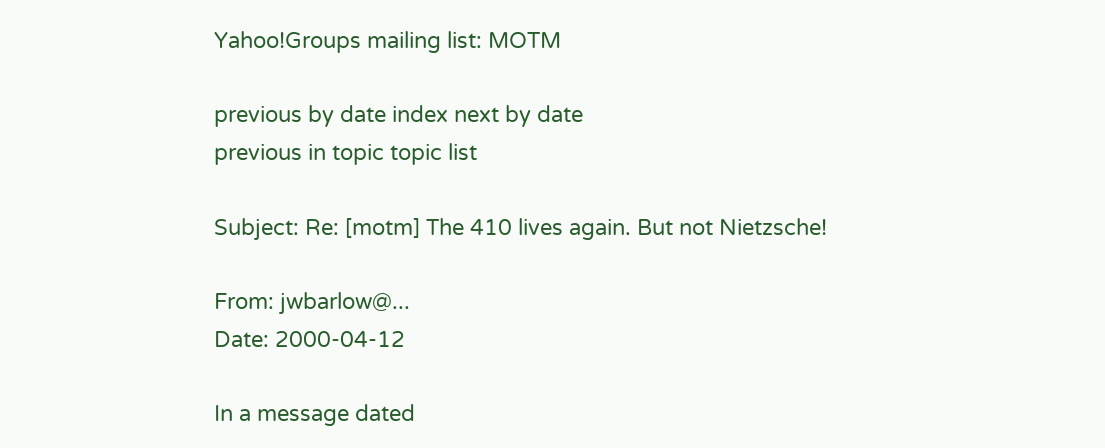Yahoo!Groups mailing list: MOTM

previous by date index next by date
previous in topic topic list

Subject: Re: [motm] The 410 lives again. But not Nietzsche!

From: jwbarlow@...
Date: 2000-04-12

In a message dated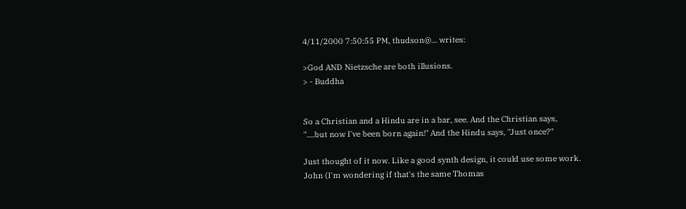4/11/2000 7:50:55 PM, thudson@... writes:

>God AND Nietzsche are both illusions.
> - Buddha


So a Christian and a Hindu are in a bar, see. And the Christian says,
"....but now I've been born again!" And the Hindu says, "Just once?"

Just thought of it now. Like a good synth design, it could use some work.
John (I'm wondering if that's the same Thomas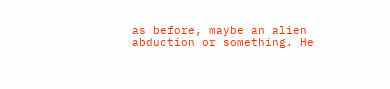as before, maybe an alien
abduction or something. He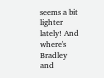seems a bit lighter lately! And where's Bradley
and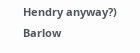Hendry anyway?) Barlow